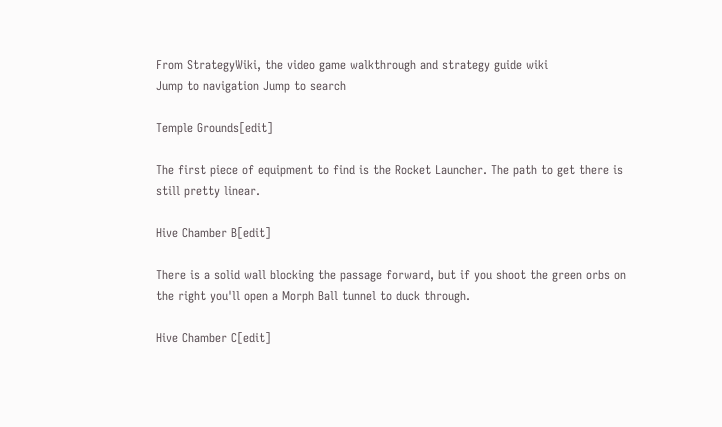From StrategyWiki, the video game walkthrough and strategy guide wiki
Jump to navigation Jump to search

Temple Grounds[edit]

The first piece of equipment to find is the Rocket Launcher. The path to get there is still pretty linear.

Hive Chamber B[edit]

There is a solid wall blocking the passage forward, but if you shoot the green orbs on the right you'll open a Morph Ball tunnel to duck through.

Hive Chamber C[edit]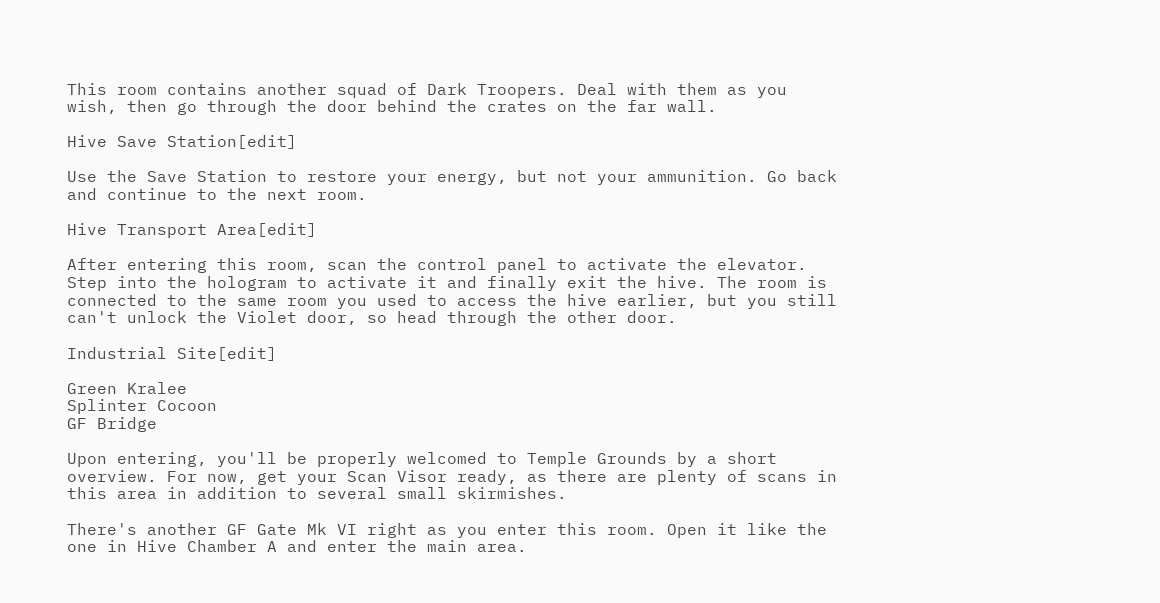This room contains another squad of Dark Troopers. Deal with them as you wish, then go through the door behind the crates on the far wall.

Hive Save Station[edit]

Use the Save Station to restore your energy, but not your ammunition. Go back and continue to the next room.

Hive Transport Area[edit]

After entering this room, scan the control panel to activate the elevator. Step into the hologram to activate it and finally exit the hive. The room is connected to the same room you used to access the hive earlier, but you still can't unlock the Violet door, so head through the other door.

Industrial Site[edit]

Green Kralee
Splinter Cocoon
GF Bridge

Upon entering, you'll be properly welcomed to Temple Grounds by a short overview. For now, get your Scan Visor ready, as there are plenty of scans in this area in addition to several small skirmishes.

There's another GF Gate Mk VI right as you enter this room. Open it like the one in Hive Chamber A and enter the main area.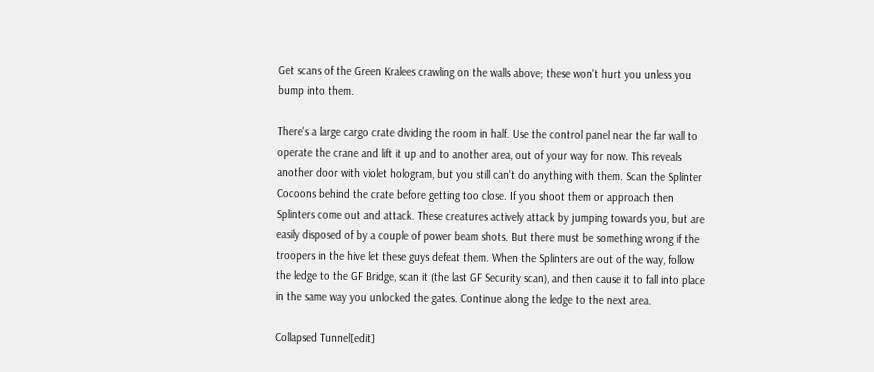Get scans of the Green Kralees crawling on the walls above; these won't hurt you unless you bump into them.

There's a large cargo crate dividing the room in half. Use the control panel near the far wall to operate the crane and lift it up and to another area, out of your way for now. This reveals another door with violet hologram, but you still can't do anything with them. Scan the Splinter Cocoons behind the crate before getting too close. If you shoot them or approach then Splinters come out and attack. These creatures actively attack by jumping towards you, but are easily disposed of by a couple of power beam shots. But there must be something wrong if the troopers in the hive let these guys defeat them. When the Splinters are out of the way, follow the ledge to the GF Bridge, scan it (the last GF Security scan), and then cause it to fall into place in the same way you unlocked the gates. Continue along the ledge to the next area.

Collapsed Tunnel[edit]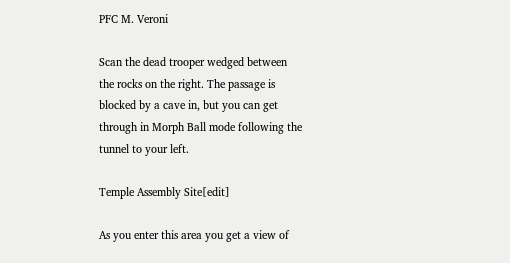PFC M. Veroni

Scan the dead trooper wedged between the rocks on the right. The passage is blocked by a cave in, but you can get through in Morph Ball mode following the tunnel to your left.

Temple Assembly Site[edit]

As you enter this area you get a view of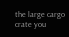the large cargo crate you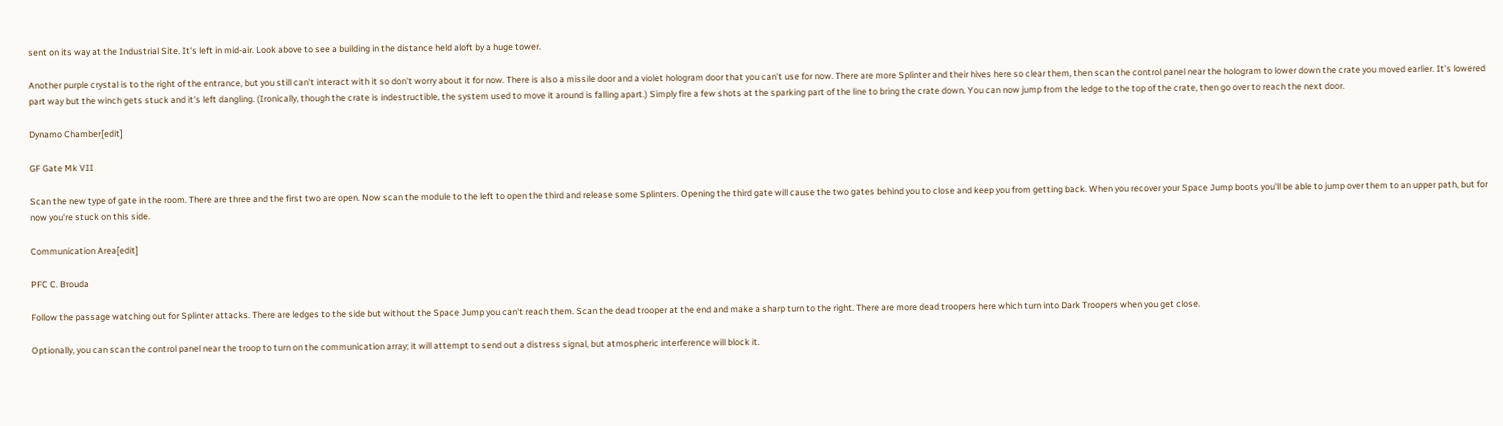sent on its way at the Industrial Site. It's left in mid-air. Look above to see a building in the distance held aloft by a huge tower.

Another purple crystal is to the right of the entrance, but you still can't interact with it so don't worry about it for now. There is also a missile door and a violet hologram door that you can't use for now. There are more Splinter and their hives here so clear them, then scan the control panel near the hologram to lower down the crate you moved earlier. It's lowered part way but the winch gets stuck and it's left dangling. (Ironically, though the crate is indestructible, the system used to move it around is falling apart.) Simply fire a few shots at the sparking part of the line to bring the crate down. You can now jump from the ledge to the top of the crate, then go over to reach the next door.

Dynamo Chamber[edit]

GF Gate Mk VII

Scan the new type of gate in the room. There are three and the first two are open. Now scan the module to the left to open the third and release some Splinters. Opening the third gate will cause the two gates behind you to close and keep you from getting back. When you recover your Space Jump boots you'll be able to jump over them to an upper path, but for now you're stuck on this side.

Communication Area[edit]

PFC C. Brouda

Follow the passage watching out for Splinter attacks. There are ledges to the side but without the Space Jump you can't reach them. Scan the dead trooper at the end and make a sharp turn to the right. There are more dead troopers here which turn into Dark Troopers when you get close.

Optionally, you can scan the control panel near the troop to turn on the communication array; it will attempt to send out a distress signal, but atmospheric interference will block it.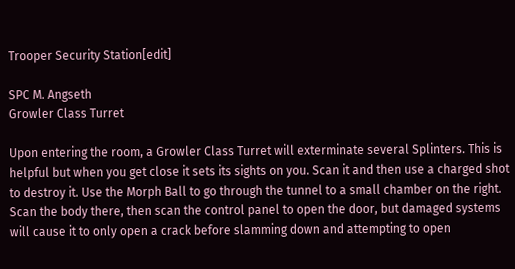Trooper Security Station[edit]

SPC M. Angseth
Growler Class Turret

Upon entering the room, a Growler Class Turret will exterminate several Splinters. This is helpful but when you get close it sets its sights on you. Scan it and then use a charged shot to destroy it. Use the Morph Ball to go through the tunnel to a small chamber on the right. Scan the body there, then scan the control panel to open the door, but damaged systems will cause it to only open a crack before slamming down and attempting to open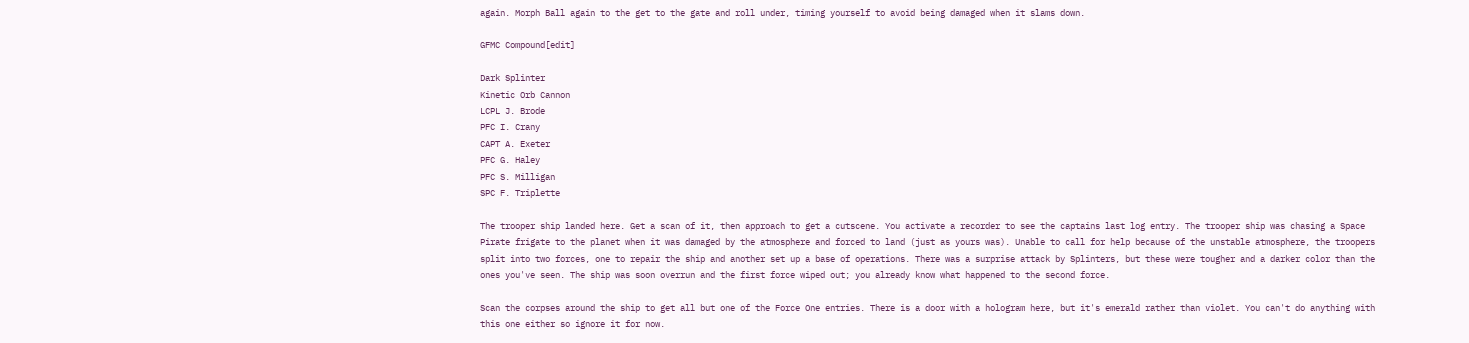again. Morph Ball again to the get to the gate and roll under, timing yourself to avoid being damaged when it slams down.

GFMC Compound[edit]

Dark Splinter
Kinetic Orb Cannon
LCPL J. Brode
PFC I. Crany
CAPT A. Exeter
PFC G. Haley
PFC S. Milligan
SPC F. Triplette

The trooper ship landed here. Get a scan of it, then approach to get a cutscene. You activate a recorder to see the captains last log entry. The trooper ship was chasing a Space Pirate frigate to the planet when it was damaged by the atmosphere and forced to land (just as yours was). Unable to call for help because of the unstable atmosphere, the troopers split into two forces, one to repair the ship and another set up a base of operations. There was a surprise attack by Splinters, but these were tougher and a darker color than the ones you've seen. The ship was soon overrun and the first force wiped out; you already know what happened to the second force.

Scan the corpses around the ship to get all but one of the Force One entries. There is a door with a hologram here, but it's emerald rather than violet. You can't do anything with this one either so ignore it for now.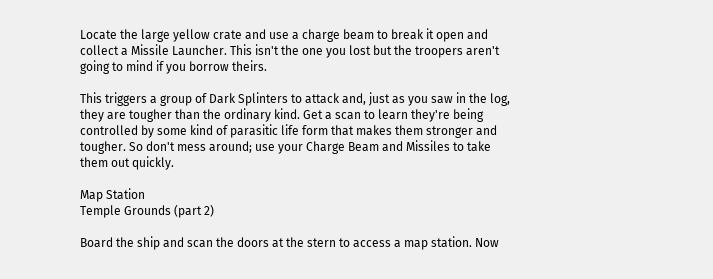Locate the large yellow crate and use a charge beam to break it open and collect a Missile Launcher. This isn't the one you lost but the troopers aren't going to mind if you borrow theirs.

This triggers a group of Dark Splinters to attack and, just as you saw in the log, they are tougher than the ordinary kind. Get a scan to learn they're being controlled by some kind of parasitic life form that makes them stronger and tougher. So don't mess around; use your Charge Beam and Missiles to take them out quickly.

Map Station
Temple Grounds (part 2)

Board the ship and scan the doors at the stern to access a map station. Now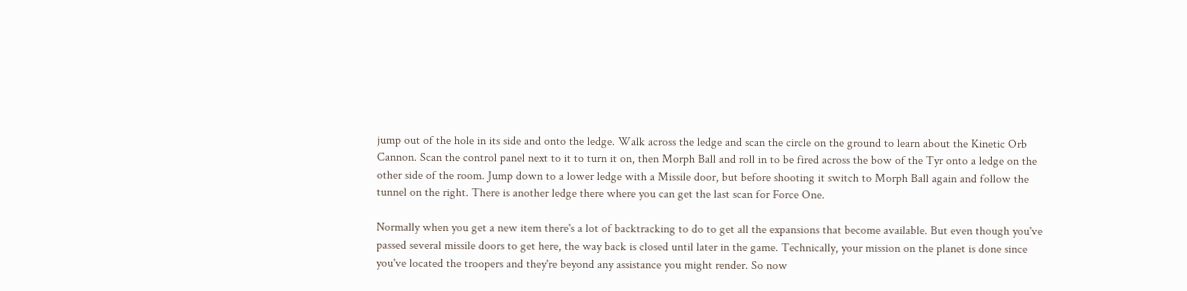jump out of the hole in its side and onto the ledge. Walk across the ledge and scan the circle on the ground to learn about the Kinetic Orb Cannon. Scan the control panel next to it to turn it on, then Morph Ball and roll in to be fired across the bow of the Tyr onto a ledge on the other side of the room. Jump down to a lower ledge with a Missile door, but before shooting it switch to Morph Ball again and follow the tunnel on the right. There is another ledge there where you can get the last scan for Force One.

Normally when you get a new item there's a lot of backtracking to do to get all the expansions that become available. But even though you've passed several missile doors to get here, the way back is closed until later in the game. Technically, your mission on the planet is done since you've located the troopers and they're beyond any assistance you might render. So now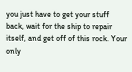you just have to get your stuff back, wait for the ship to repair itself, and get off of this rock. Your only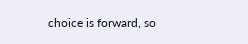choice is forward, so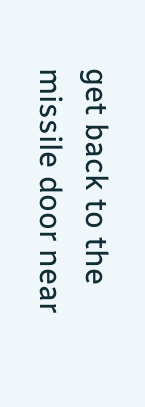get back to the missile door near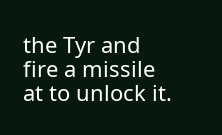the Tyr and fire a missile at to unlock it.